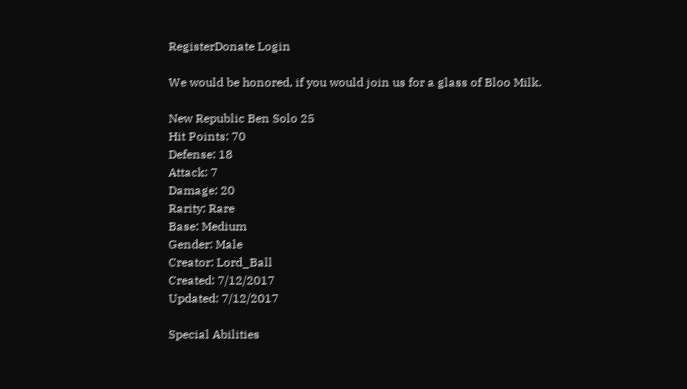RegisterDonate Login

We would be honored, if you would join us for a glass of Bloo Milk.

New Republic Ben Solo 25
Hit Points: 70
Defense: 18
Attack: 7
Damage: 20
Rarity: Rare
Base: Medium
Gender: Male
Creator: Lord_Ball
Created: 7/12/2017
Updated: 7/12/2017

Special Abilities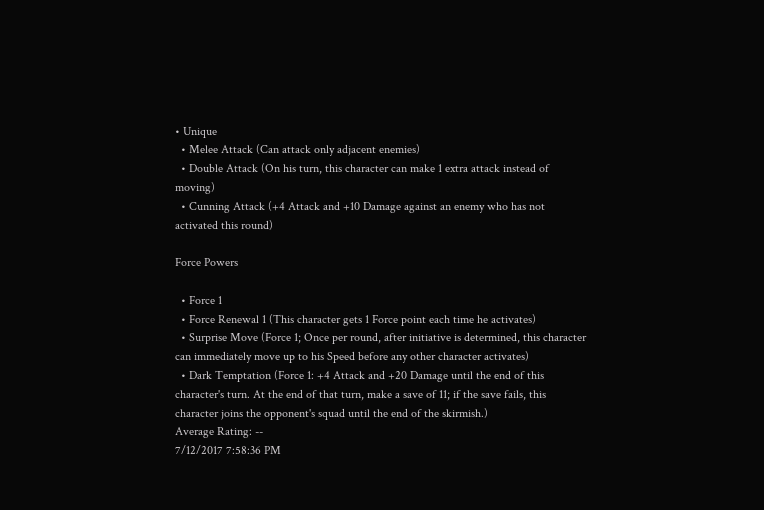• Unique
  • Melee Attack (Can attack only adjacent enemies)
  • Double Attack (On his turn, this character can make 1 extra attack instead of moving)
  • Cunning Attack (+4 Attack and +10 Damage against an enemy who has not activated this round)

Force Powers

  • Force 1
  • Force Renewal 1 (This character gets 1 Force point each time he activates)
  • Surprise Move (Force 1; Once per round, after initiative is determined, this character can immediately move up to his Speed before any other character activates)
  • Dark Temptation (Force 1: +4 Attack and +20 Damage until the end of this character's turn. At the end of that turn, make a save of 11; if the save fails, this character joins the opponent's squad until the end of the skirmish.)
Average Rating: --
7/12/2017 7:58:36 PM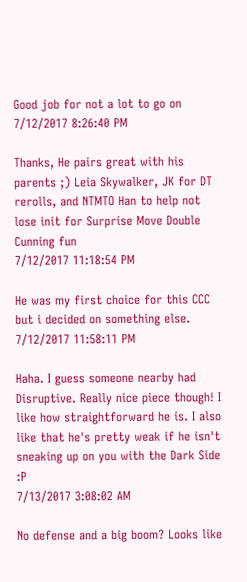Good job for not a lot to go on
7/12/2017 8:26:40 PM

Thanks, He pairs great with his parents ;) Leia Skywalker, JK for DT rerolls, and NTMTO Han to help not lose init for Surprise Move Double Cunning fun
7/12/2017 11:18:54 PM

He was my first choice for this CCC but i decided on something else.
7/12/2017 11:58:11 PM

Haha. I guess someone nearby had Disruptive. Really nice piece though! I like how straightforward he is. I also like that he's pretty weak if he isn't sneaking up on you with the Dark Side :P
7/13/2017 3:08:02 AM

No defense and a big boom? Looks like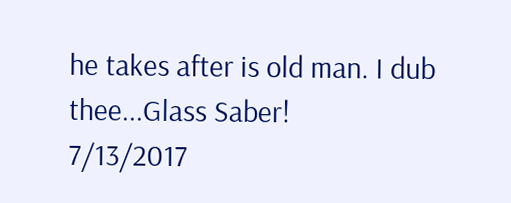he takes after is old man. I dub thee...Glass Saber!
7/13/2017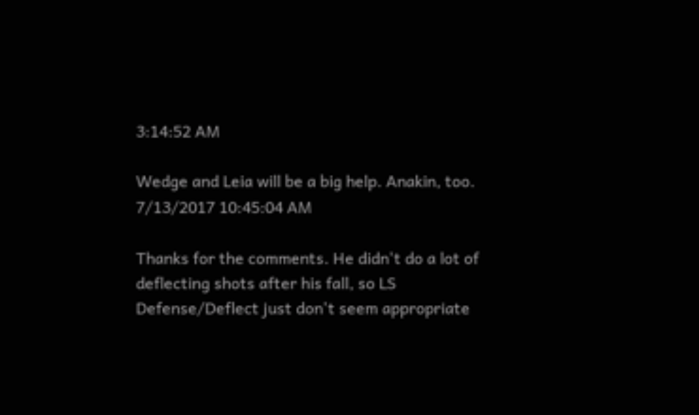3:14:52 AM

Wedge and Leia will be a big help. Anakin, too.
7/13/2017 10:45:04 AM

Thanks for the comments. He didn't do a lot of deflecting shots after his fall, so LS Defense/Deflect just don't seem appropriate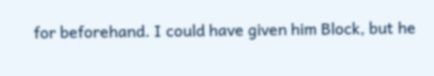for beforehand. I could have given him Block, but he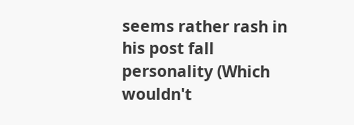seems rather rash in his post fall personality (Which wouldn't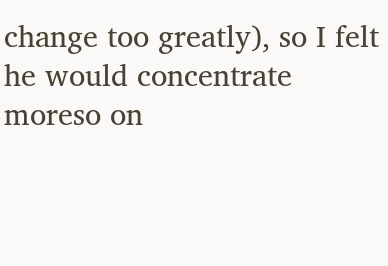change too greatly), so I felt he would concentrate moreso on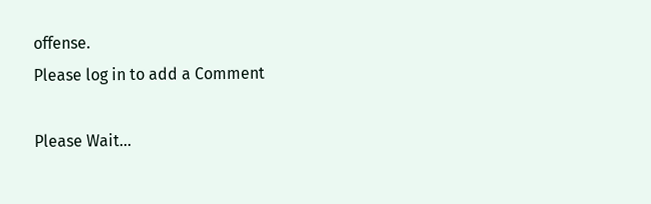offense.
Please log in to add a Comment

Please Wait...